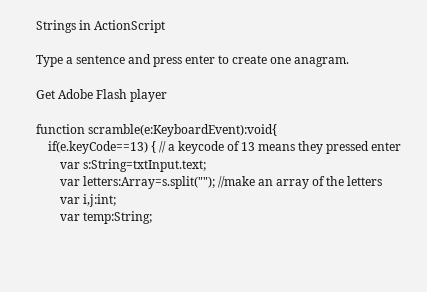Strings in ActionScript

Type a sentence and press enter to create one anagram.

Get Adobe Flash player

function scramble(e:KeyboardEvent):void{
    if(e.keyCode==13) { // a keycode of 13 means they pressed enter
        var s:String=txtInput.text;
        var letters:Array=s.split(""); //make an array of the letters
        var i,j:int;
        var temp:String;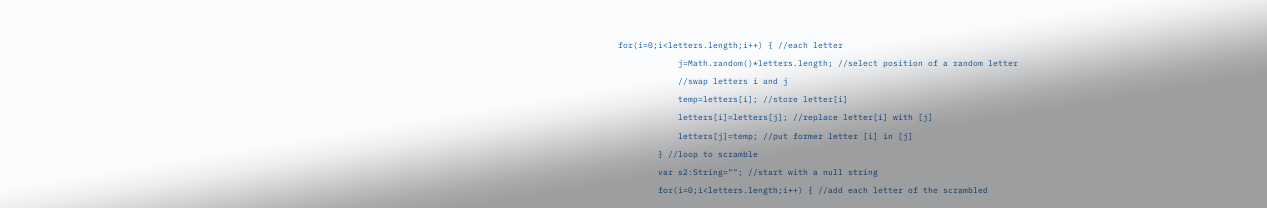for(i=0;i<letters.length;i++) { //each letter
            j=Math.random()*letters.length; //select position of a random letter
            //swap letters i and j
            temp=letters[i]; //store letter[i]
            letters[i]=letters[j]; //replace letter[i] with [j]
            letters[j]=temp; //put former letter [i] in [j]
        } //loop to scramble
        var s2:String=""; //start with a null string
        for(i=0;i<letters.length;i++) { //add each letter of the scrambled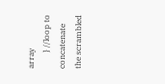array
        } //loop to concatenate the scrambled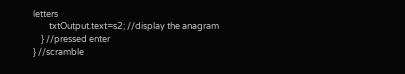letters
        txtOutput.text=s2; //display the anagram
    } //pressed enter
} //scramble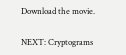Download the movie.

NEXT: Cryptograms